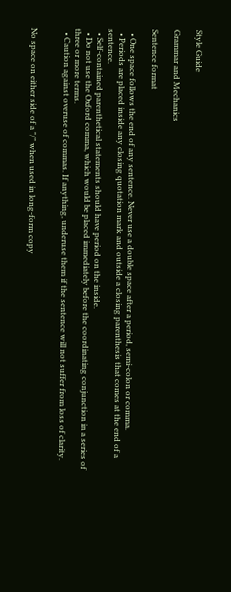Style Guide

Grammar and Mechanics

Sentence format

  • One space follows the end of any sentence. Never use a double space after a period, semi-colon or comma.
  • Periods are placed inside any closing quotation mark and outside a closing parenthesis that comes at the end of a sentence.
  • Self-contained parenthetical statements should have period on the inside.
  • Do not use the Oxford comma, which would be placed immediately before the coordinating conjunction in a series of three or more terms.
  • Caution against overuse of commas. If anything, underuse them if the sentence will not suffer from loss of clarity.


No space on either side of a "/" when used in long-form copy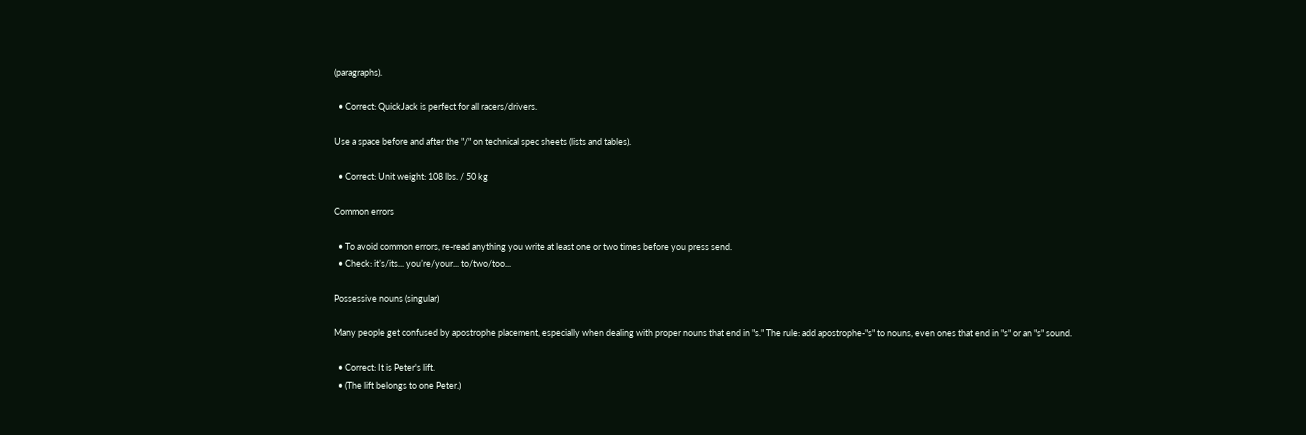(paragraphs).

  • Correct: QuickJack is perfect for all racers/drivers.

Use a space before and after the "/" on technical spec sheets (lists and tables).

  • Correct: Unit weight: 108 lbs. / 50 kg

Common errors

  • To avoid common errors, re-read anything you write at least one or two times before you press send.
  • Check: it’s/its... you’re/your... to/two/too...

Possessive nouns (singular)

Many people get confused by apostrophe placement, especially when dealing with proper nouns that end in "s." The rule: add apostrophe-"s" to nouns, even ones that end in "s" or an "s" sound.

  • Correct: It is Peter's lift.
  • (The lift belongs to one Peter.)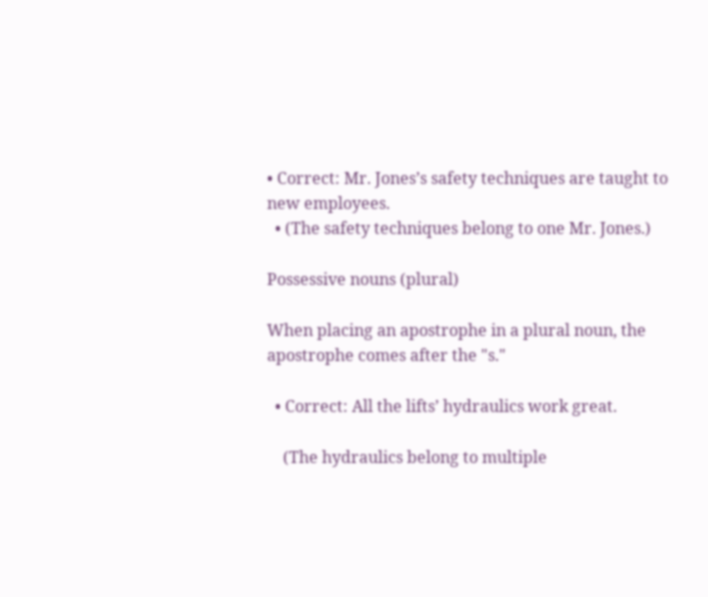• Correct: Mr. Jones’s safety techniques are taught to new employees.
  • (The safety techniques belong to one Mr. Jones.)

Possessive nouns (plural)

When placing an apostrophe in a plural noun, the apostrophe comes after the "s."

  • Correct: All the lifts’ hydraulics work great.

    (The hydraulics belong to multiple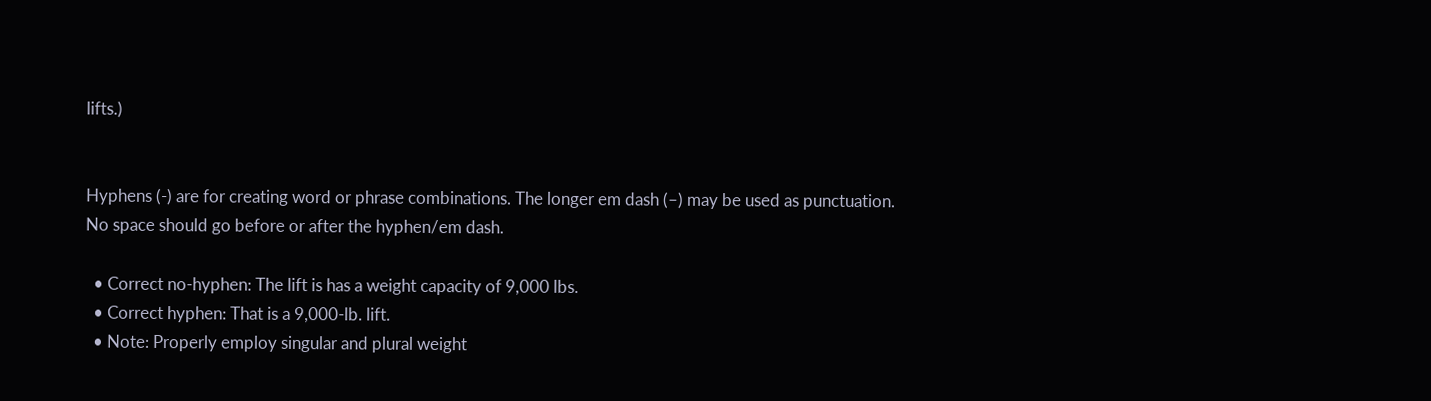lifts.)


Hyphens (-) are for creating word or phrase combinations. The longer em dash (–) may be used as punctuation. No space should go before or after the hyphen/em dash.

  • Correct no-hyphen: The lift is has a weight capacity of 9,000 lbs.
  • Correct hyphen: That is a 9,000-lb. lift.
  • Note: Properly employ singular and plural weight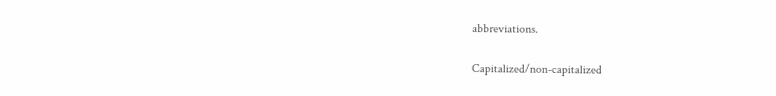abbreviations.

Capitalized/non-capitalized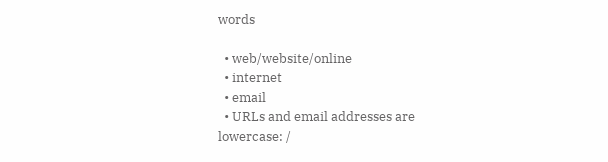words

  • web/website/online
  • internet
  • email
  • URLs and email addresses are lowercase: /